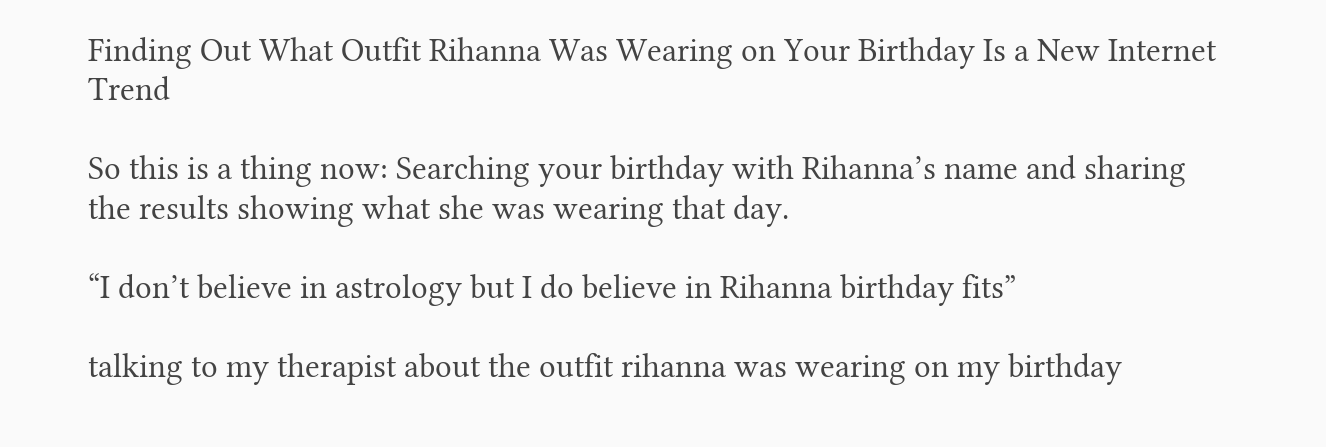Finding Out What Outfit Rihanna Was Wearing on Your Birthday Is a New Internet Trend

So this is a thing now: Searching your birthday with Rihanna’s name and sharing the results showing what she was wearing that day.

“I don’t believe in astrology but I do believe in Rihanna birthday fits”

talking to my therapist about the outfit rihanna was wearing on my birthday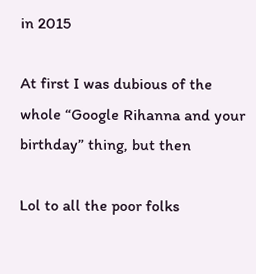in 2015

At first I was dubious of the whole “Google Rihanna and your birthday” thing, but then

Lol to all the poor folks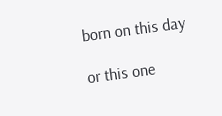born on this day

or this one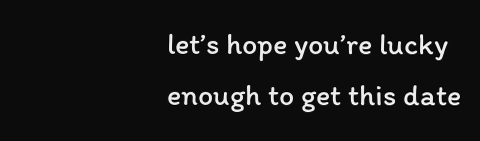let’s hope you’re lucky enough to get this date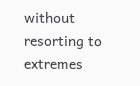without resorting to extremes